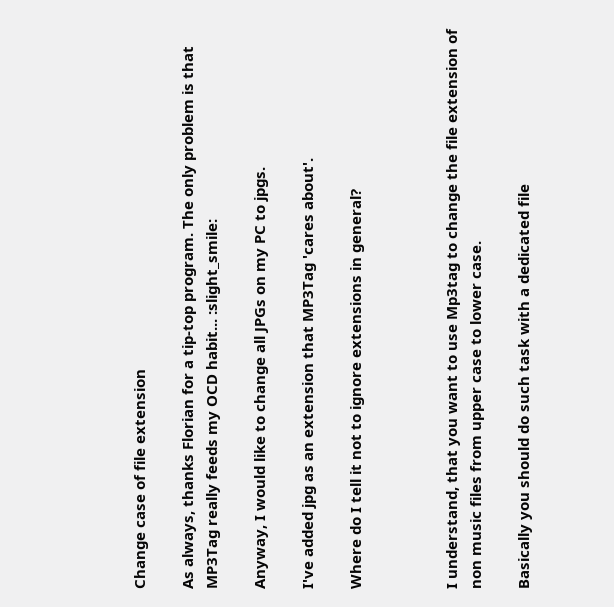Change case of file extension

As always, thanks Florian for a tip-top program. The only problem is that MP3Tag really feeds my OCD habit... :slight_smile:

Anyway, I would like to change all JPGs on my PC to jpgs.

I've added jpg as an extension that MP3Tag 'cares about'.

Where do I tell it not to ignore extensions in general?



I understand, that you want to use Mp3tag to change the file extension of non music files from upper case to lower case.

Basically you should do such task with a dedicated file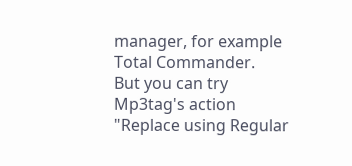manager, for example Total Commander.
But you can try Mp3tag's action "Replace using Regular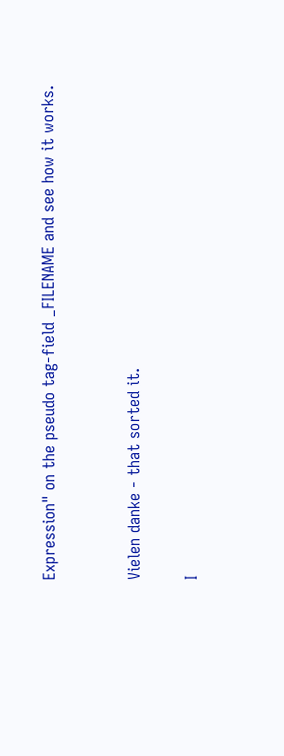Expression" on the pseudo tag-field _FILENAME and see how it works.


Vielen danke - that sorted it.

I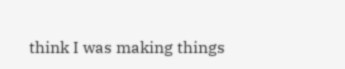think I was making things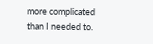more complicated than I needed to.